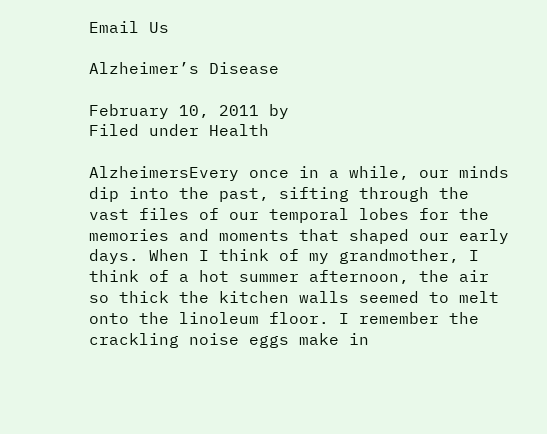Email Us

Alzheimer’s Disease

February 10, 2011 by
Filed under Health

AlzheimersEvery once in a while, our minds dip into the past, sifting through the vast files of our temporal lobes for the memories and moments that shaped our early days. When I think of my grandmother, I think of a hot summer afternoon, the air so thick the kitchen walls seemed to melt onto the linoleum floor. I remember the crackling noise eggs make in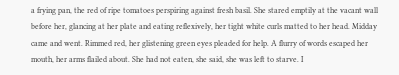a frying pan, the red of ripe tomatoes perspiring against fresh basil. She stared emptily at the vacant wall before her, glancing at her plate and eating reflexively, her tight white curls matted to her head. Midday came and went. Rimmed red, her glistening green eyes pleaded for help. A flurry of words escaped her mouth, her arms flailed about. She had not eaten, she said, she was left to starve. I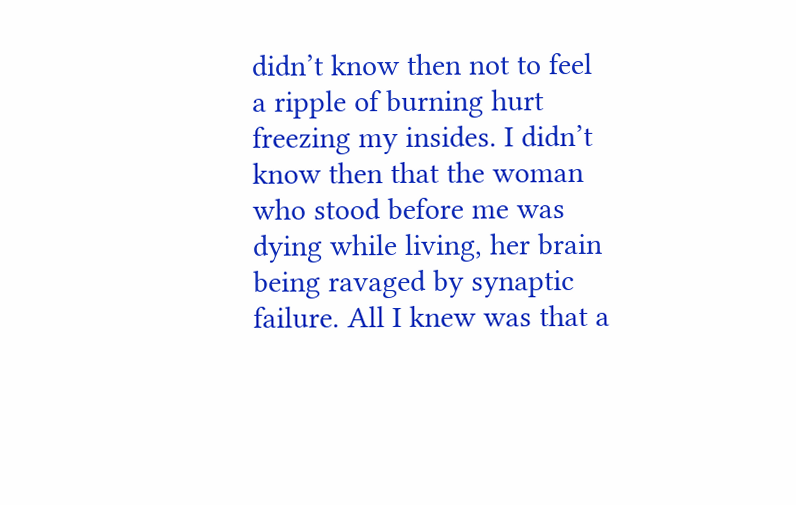didn’t know then not to feel a ripple of burning hurt freezing my insides. I didn’t know then that the woman who stood before me was dying while living, her brain being ravaged by synaptic failure. All I knew was that a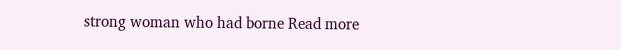strong woman who had borne Read more